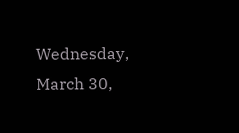Wednesday, March 30,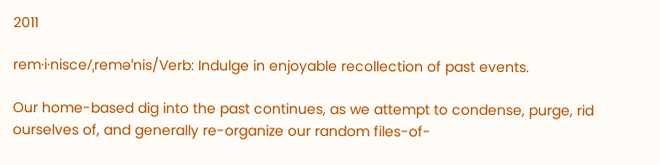2011

rem·i·nisce/ˌreməˈnis/Verb: Indulge in enjoyable recollection of past events.

Our home-based dig into the past continues, as we attempt to condense, purge, rid ourselves of, and generally re-organize our random files-of-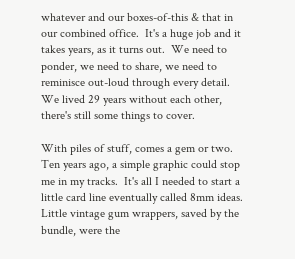whatever and our boxes-of-this & that in our combined office.  It's a huge job and it takes years, as it turns out.  We need to ponder, we need to share, we need to reminisce out-loud through every detail.  We lived 29 years without each other, there's still some things to cover.

With piles of stuff, comes a gem or two.
Ten years ago, a simple graphic could stop me in my tracks.  It's all I needed to start a little card line eventually called 8mm ideas.  Little vintage gum wrappers, saved by the bundle, were the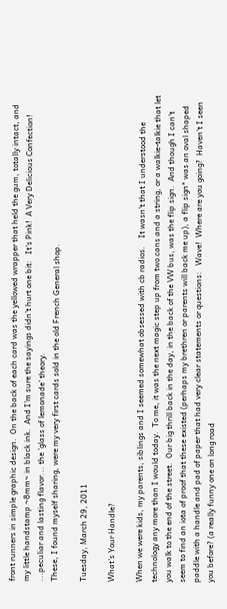front runners in simple graphic design.  On the back of each card was the yellowed wrapper that held the gum, totally intact, and my little handstamp ~8mm~ in black ink.  And I'm sure the sayings didn't hurt one bit:   It's Pink!  A Very Delicious Confection!  ...peculiar and lasting flavor... the 'glass of lemonade' theory.
These, I found myself sharing, were my very first cards sold in the old French General shop.

Tuesday, March 29, 2011

What's Your Handle?

When we were kids, my parents, siblings and I seemed somewhat obsessed with cb radios.    It wasn't that I understood the technology any more than I would today.  To me, it was the next magic step up from two cans and a string, or a walkie-talkie that let you walk to the end of the street.  Our big thrill back in the day, in the back of the VW bus, was the flip sign.  And though I can't seem to find an iota of proof that these existed (perhaps my brethren or parents will back me up), a flip sign* was an oval shaped paddle with a handle and pad of paper that had very clear statements or questions:   Wave!  Where are you going?  Haven't I seen you before? (a really funny one on long road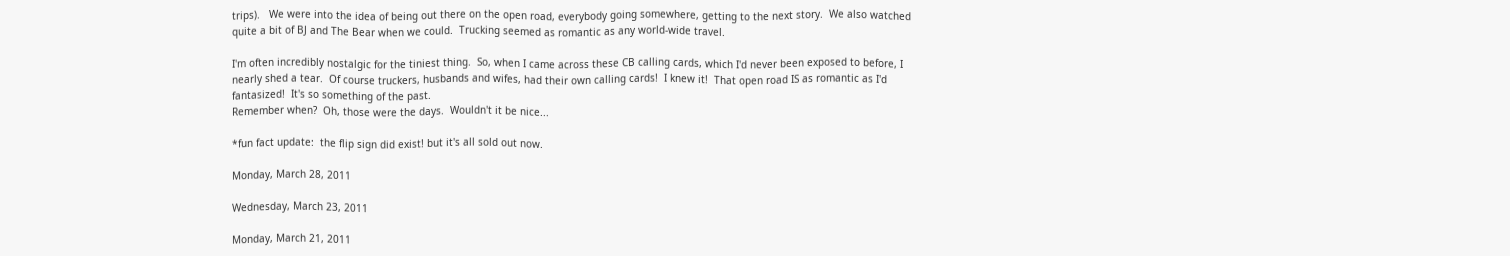trips).   We were into the idea of being out there on the open road, everybody going somewhere, getting to the next story.  We also watched quite a bit of BJ and The Bear when we could.  Trucking seemed as romantic as any world-wide travel.

I'm often incredibly nostalgic for the tiniest thing.  So, when I came across these CB calling cards, which I'd never been exposed to before, I nearly shed a tear.  Of course truckers, husbands and wifes, had their own calling cards!  I knew it!  That open road IS as romantic as I'd fantasized!  It's so something of the past.
Remember when?  Oh, those were the days.  Wouldn't it be nice...

*fun fact update:  the flip sign did exist! but it's all sold out now.

Monday, March 28, 2011

Wednesday, March 23, 2011

Monday, March 21, 2011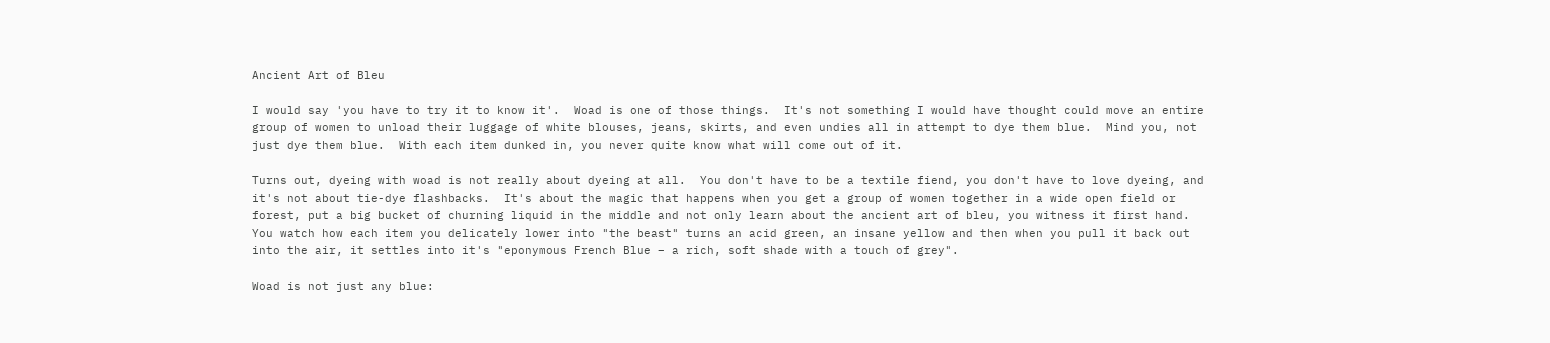Ancient Art of Bleu

I would say 'you have to try it to know it'.  Woad is one of those things.  It's not something I would have thought could move an entire group of women to unload their luggage of white blouses, jeans, skirts, and even undies all in attempt to dye them blue.  Mind you, not just dye them blue.  With each item dunked in, you never quite know what will come out of it.

Turns out, dyeing with woad is not really about dyeing at all.  You don't have to be a textile fiend, you don't have to love dyeing, and it's not about tie-dye flashbacks.  It's about the magic that happens when you get a group of women together in a wide open field or forest, put a big bucket of churning liquid in the middle and not only learn about the ancient art of bleu, you witness it first hand.  You watch how each item you delicately lower into "the beast" turns an acid green, an insane yellow and then when you pull it back out into the air, it settles into it's "eponymous French Blue – a rich, soft shade with a touch of grey".

Woad is not just any blue: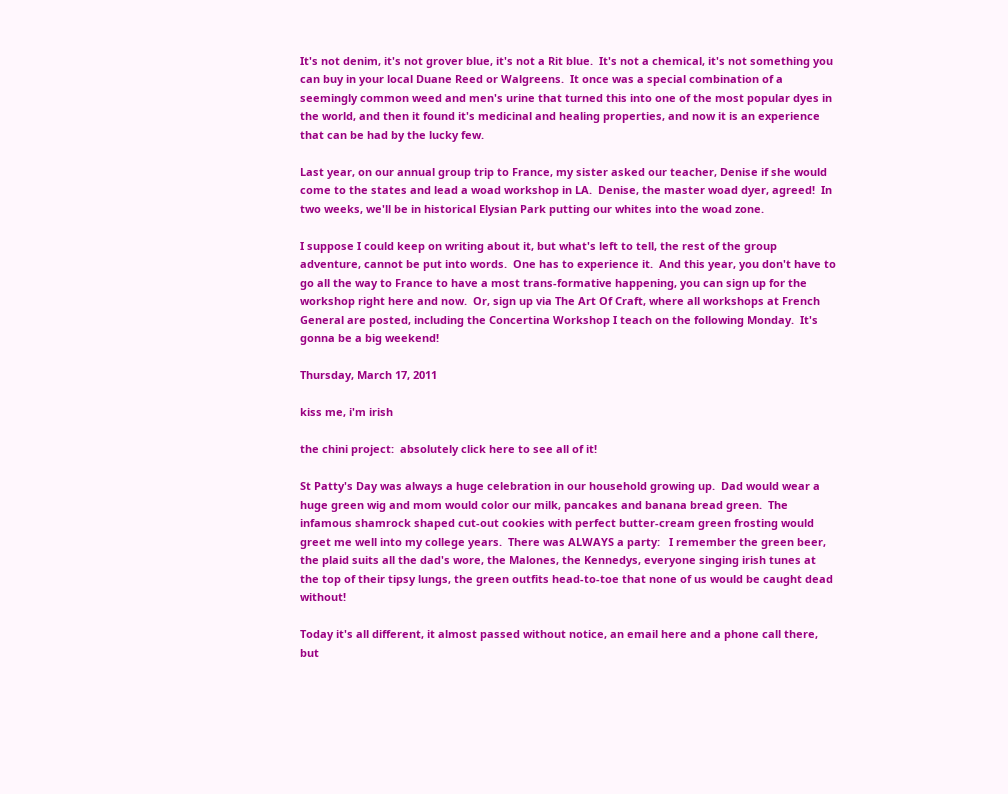It's not denim, it's not grover blue, it's not a Rit blue.  It's not a chemical, it's not something you can buy in your local Duane Reed or Walgreens.  It once was a special combination of a seemingly common weed and men's urine that turned this into one of the most popular dyes in the world, and then it found it's medicinal and healing properties, and now it is an experience that can be had by the lucky few.

Last year, on our annual group trip to France, my sister asked our teacher, Denise if she would come to the states and lead a woad workshop in LA.  Denise, the master woad dyer, agreed!  In two weeks, we'll be in historical Elysian Park putting our whites into the woad zone.

I suppose I could keep on writing about it, but what's left to tell, the rest of the group adventure, cannot be put into words.  One has to experience it.  And this year, you don't have to go all the way to France to have a most trans-formative happening, you can sign up for the workshop right here and now.  Or, sign up via The Art Of Craft, where all workshops at French General are posted, including the Concertina Workshop I teach on the following Monday.  It's gonna be a big weekend!

Thursday, March 17, 2011

kiss me, i'm irish

the chini project:  absolutely click here to see all of it!

St Patty's Day was always a huge celebration in our household growing up.  Dad would wear a huge green wig and mom would color our milk, pancakes and banana bread green.  The infamous shamrock shaped cut-out cookies with perfect butter-cream green frosting would greet me well into my college years.  There was ALWAYS a party:   I remember the green beer, the plaid suits all the dad's wore, the Malones, the Kennedys, everyone singing irish tunes at the top of their tipsy lungs, the green outfits head-to-toe that none of us would be caught dead without!

Today it's all different, it almost passed without notice, an email here and a phone call there, but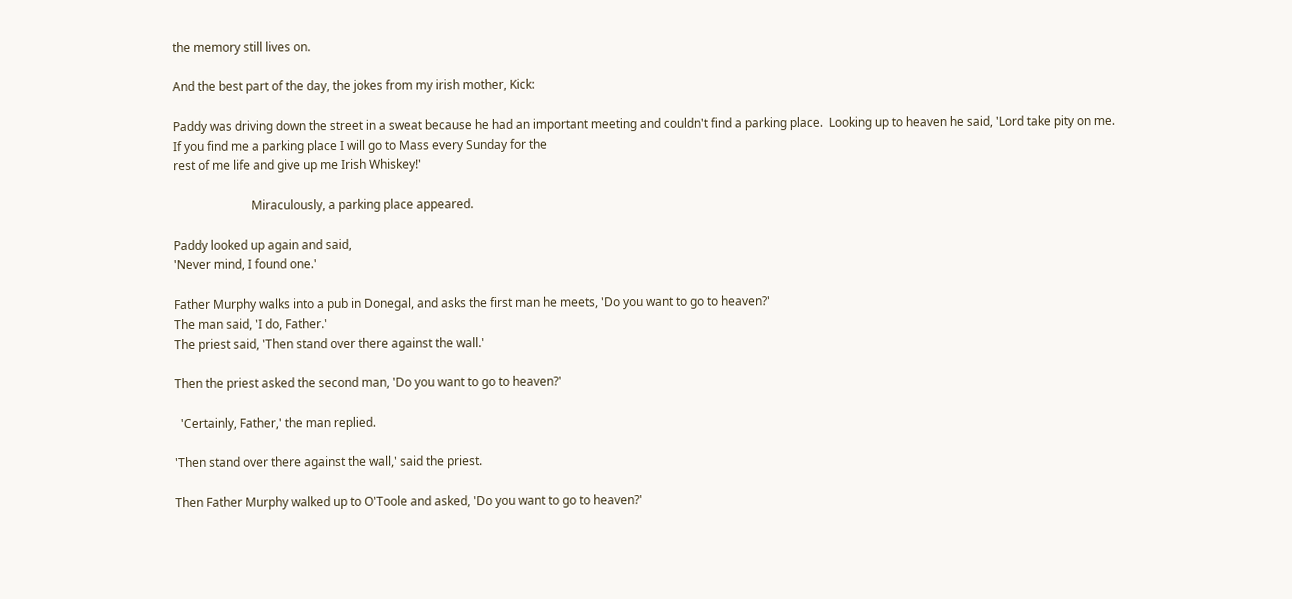the memory still lives on.

And the best part of the day, the jokes from my irish mother, Kick:

Paddy was driving down the street in a sweat because he had an important meeting and couldn't find a parking place.  Looking up to heaven he said, 'Lord take pity on me.
If you find me a parking place I will go to Mass every Sunday for the
rest of me life and give up me Irish Whiskey!'

                          Miraculously, a parking place appeared.

Paddy looked up again and said,
'Never mind, I found one.'

Father Murphy walks into a pub in Donegal, and asks the first man he meets, 'Do you want to go to heaven?'
The man said, 'I do, Father.'
The priest said, 'Then stand over there against the wall.'

Then the priest asked the second man, 'Do you want to go to heaven?'

  'Certainly, Father,' the man replied.

'Then stand over there against the wall,' said the priest.

Then Father Murphy walked up to O'Toole and asked, 'Do you want to go to heaven?'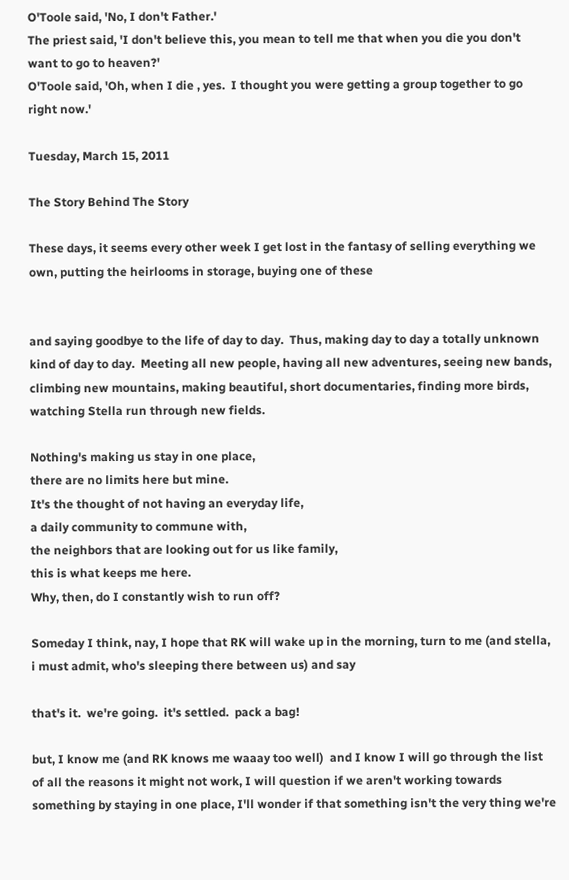O'Toole said, 'No, I don't Father.'
The priest said, 'I don't believe this, you mean to tell me that when you die you don't want to go to heaven?'
O'Toole said, 'Oh, when I die , yes.  I thought you were getting a group together to go right now.'

Tuesday, March 15, 2011

The Story Behind The Story

These days, it seems every other week I get lost in the fantasy of selling everything we own, putting the heirlooms in storage, buying one of these


and saying goodbye to the life of day to day.  Thus, making day to day a totally unknown kind of day to day.  Meeting all new people, having all new adventures, seeing new bands, climbing new mountains, making beautiful, short documentaries, finding more birds, watching Stella run through new fields.

Nothing's making us stay in one place,
there are no limits here but mine.
It's the thought of not having an everyday life,
a daily community to commune with,
the neighbors that are looking out for us like family,
this is what keeps me here.
Why, then, do I constantly wish to run off?

Someday I think, nay, I hope that RK will wake up in the morning, turn to me (and stella, i must admit, who's sleeping there between us) and say

that's it.  we're going.  it's settled.  pack a bag!

but, I know me (and RK knows me waaay too well)  and I know I will go through the list of all the reasons it might not work, I will question if we aren't working towards something by staying in one place, I'll wonder if that something isn't the very thing we're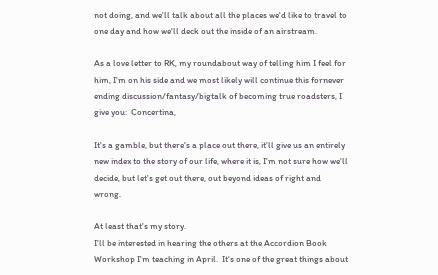not doing, and we'll talk about all the places we'd like to travel to one day and how we'll deck out the inside of an airstream.

As a love letter to RK, my roundabout way of telling him I feel for him, I'm on his side and we most likely will continue this fornever ending discussion/fantasy/bigtalk of becoming true roadsters, I give you:  Concertina,

It's a gamble, but there's a place out there, it'll give us an entirely new index to the story of our life, where it is, I'm not sure how we'll decide, but let's get out there, out beyond ideas of right and wrong.

At least that's my story.
I'll be interested in hearing the others at the Accordion Book Workshop I'm teaching in April.  It's one of the great things about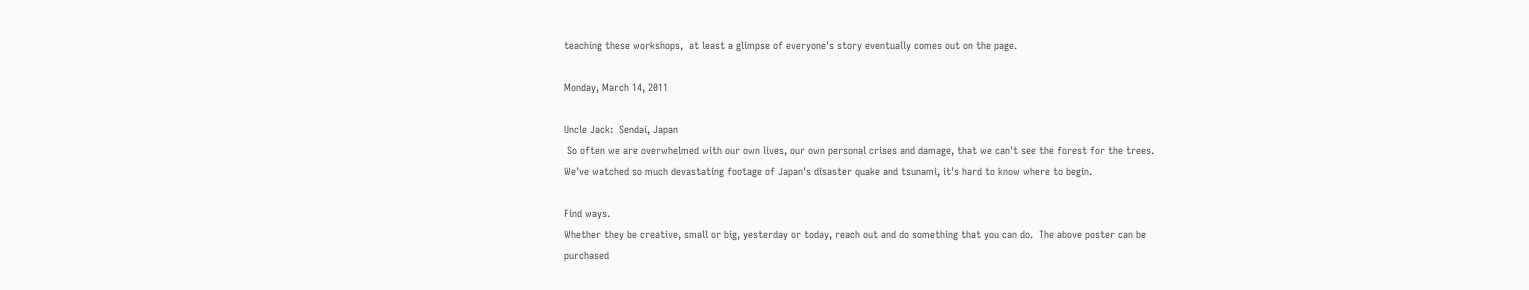teaching these workshops,  at least a glimpse of everyone's story eventually comes out on the page.

Monday, March 14, 2011

Uncle Jack:  Sendai, Japan
 So often we are overwhelmed with our own lives, our own personal crises and damage, that we can't see the forest for the trees.
We've watched so much devastating footage of Japan's disaster quake and tsunami, it's hard to know where to begin.

Find ways.
Whether they be creative, small or big, yesterday or today, reach out and do something that you can do.  The above poster can be purchased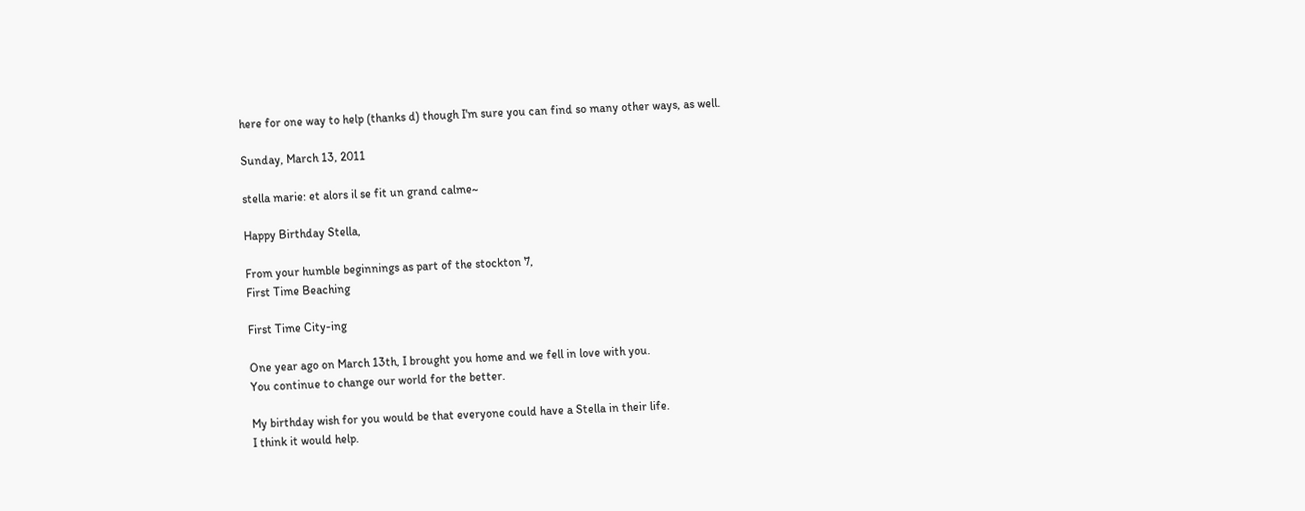here for one way to help (thanks d) though I'm sure you can find so many other ways, as well.

Sunday, March 13, 2011

stella marie: et alors il se fit un grand calme~

Happy Birthday Stella,

From your humble beginnings as part of the stockton 7,
First Time Beaching

First Time City-ing

One year ago on March 13th, I brought you home and we fell in love with you.
You continue to change our world for the better.

My birthday wish for you would be that everyone could have a Stella in their life.
I think it would help.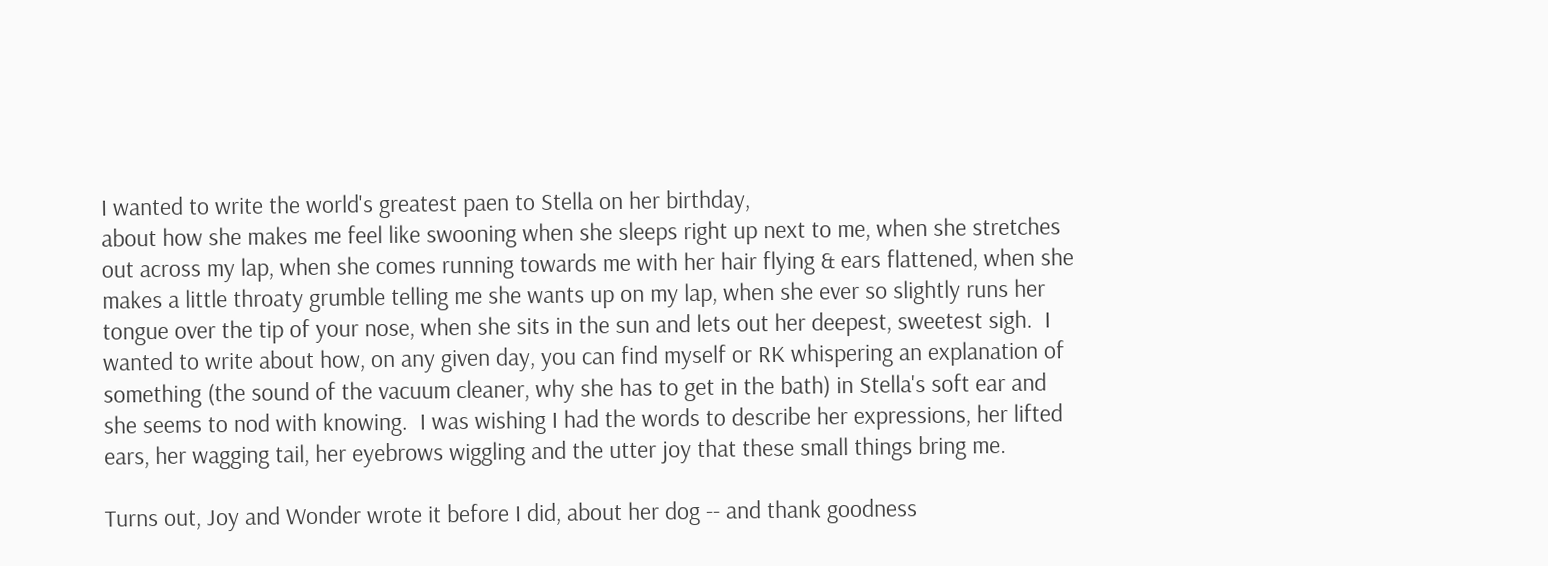I wanted to write the world's greatest paen to Stella on her birthday,
about how she makes me feel like swooning when she sleeps right up next to me, when she stretches out across my lap, when she comes running towards me with her hair flying & ears flattened, when she makes a little throaty grumble telling me she wants up on my lap, when she ever so slightly runs her tongue over the tip of your nose, when she sits in the sun and lets out her deepest, sweetest sigh.  I wanted to write about how, on any given day, you can find myself or RK whispering an explanation of something (the sound of the vacuum cleaner, why she has to get in the bath) in Stella's soft ear and she seems to nod with knowing.  I was wishing I had the words to describe her expressions, her lifted ears, her wagging tail, her eyebrows wiggling and the utter joy that these small things bring me.

Turns out, Joy and Wonder wrote it before I did, about her dog -- and thank goodness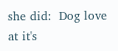she did:  Dog love at it's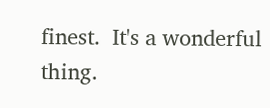finest.  It's a wonderful thing.